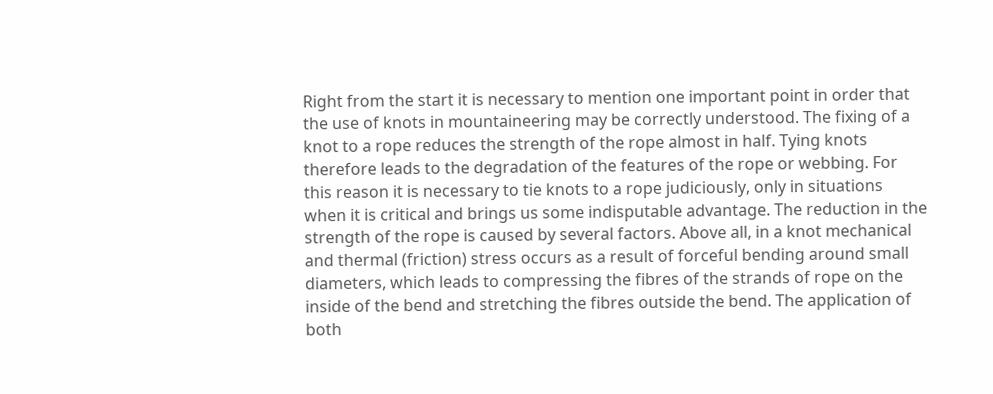Right from the start it is necessary to mention one important point in order that the use of knots in mountaineering may be correctly understood. The fixing of a knot to a rope reduces the strength of the rope almost in half. Tying knots therefore leads to the degradation of the features of the rope or webbing. For this reason it is necessary to tie knots to a rope judiciously, only in situations when it is critical and brings us some indisputable advantage. The reduction in the strength of the rope is caused by several factors. Above all, in a knot mechanical and thermal (friction) stress occurs as a result of forceful bending around small diameters, which leads to compressing the fibres of the strands of rope on the inside of the bend and stretching the fibres outside the bend. The application of both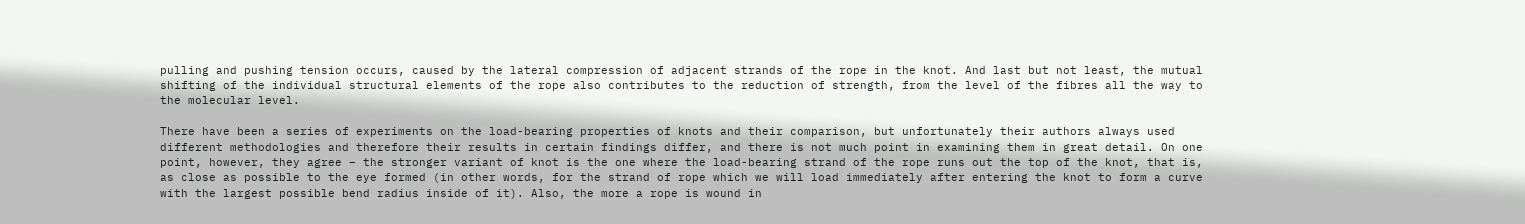pulling and pushing tension occurs, caused by the lateral compression of adjacent strands of the rope in the knot. And last but not least, the mutual shifting of the individual structural elements of the rope also contributes to the reduction of strength, from the level of the fibres all the way to the molecular level.

There have been a series of experiments on the load-bearing properties of knots and their comparison, but unfortunately their authors always used different methodologies and therefore their results in certain findings differ, and there is not much point in examining them in great detail. On one point, however, they agree – the stronger variant of knot is the one where the load-bearing strand of the rope runs out the top of the knot, that is, as close as possible to the eye formed (in other words, for the strand of rope which we will load immediately after entering the knot to form a curve with the largest possible bend radius inside of it). Also, the more a rope is wound in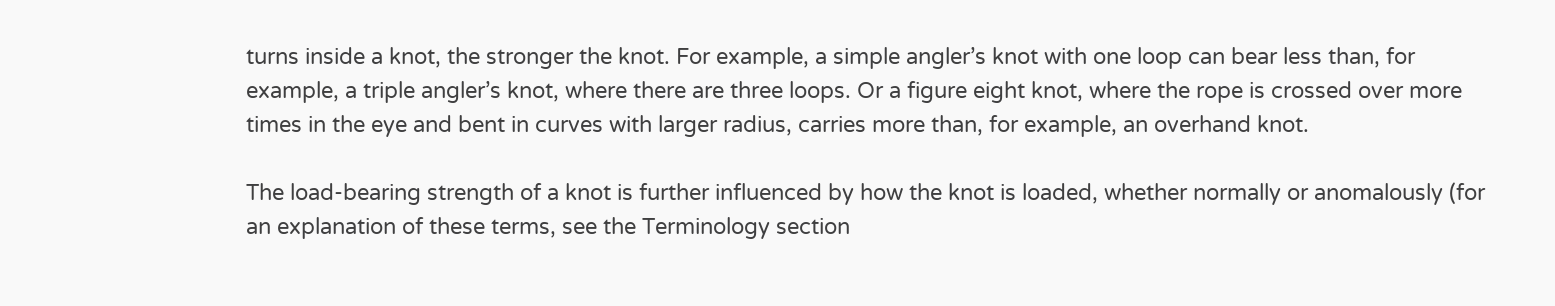turns inside a knot, the stronger the knot. For example, a simple angler’s knot with one loop can bear less than, for example, a triple angler’s knot, where there are three loops. Or a figure eight knot, where the rope is crossed over more times in the eye and bent in curves with larger radius, carries more than, for example, an overhand knot.

The load-bearing strength of a knot is further influenced by how the knot is loaded, whether normally or anomalously (for an explanation of these terms, see the Terminology section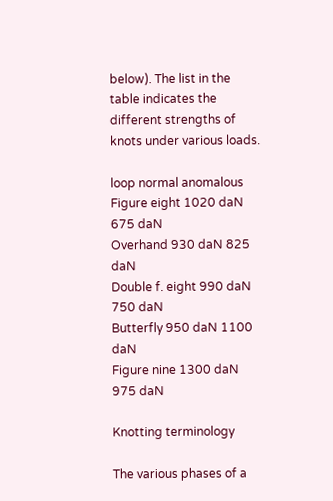below). The list in the table indicates the different strengths of knots under various loads.

loop normal anomalous
Figure eight 1020 daN 675 daN
Overhand 930 daN 825 daN
Double f. eight 990 daN 750 daN
Butterfly 950 daN 1100 daN
Figure nine 1300 daN 975 daN

Knotting terminology

The various phases of a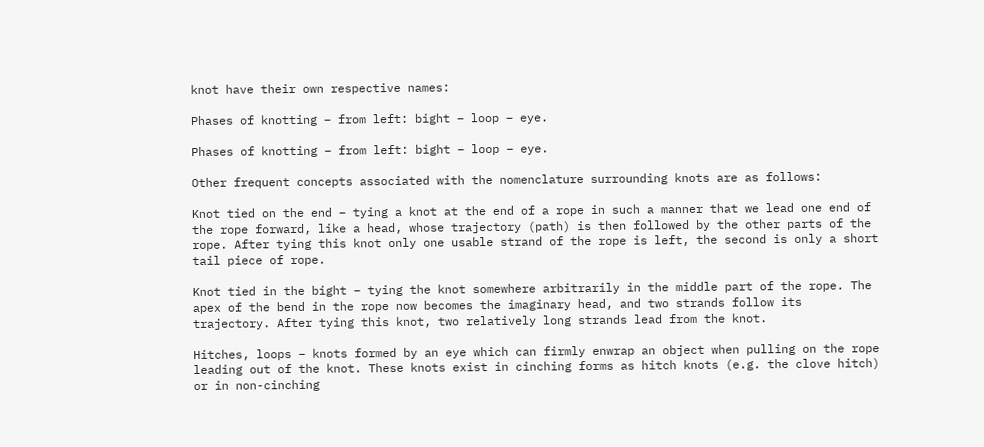knot have their own respective names:

Phases of knotting – from left: bight – loop – eye.

Phases of knotting – from left: bight – loop – eye.

Other frequent concepts associated with the nomenclature surrounding knots are as follows:

Knot tied on the end – tying a knot at the end of a rope in such a manner that we lead one end of the rope forward, like a head, whose trajectory (path) is then followed by the other parts of the rope. After tying this knot only one usable strand of the rope is left, the second is only a short tail piece of rope.

Knot tied in the bight – tying the knot somewhere arbitrarily in the middle part of the rope. The apex of the bend in the rope now becomes the imaginary head, and two strands follow its trajectory. After tying this knot, two relatively long strands lead from the knot.

Hitches, loops – knots formed by an eye which can firmly enwrap an object when pulling on the rope leading out of the knot. These knots exist in cinching forms as hitch knots (e.g. the clove hitch) or in non-cinching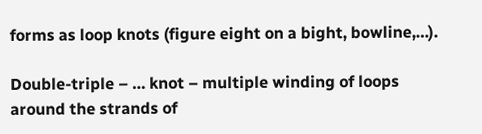forms as loop knots (figure eight on a bight, bowline,…).

Double-triple – … knot – multiple winding of loops around the strands of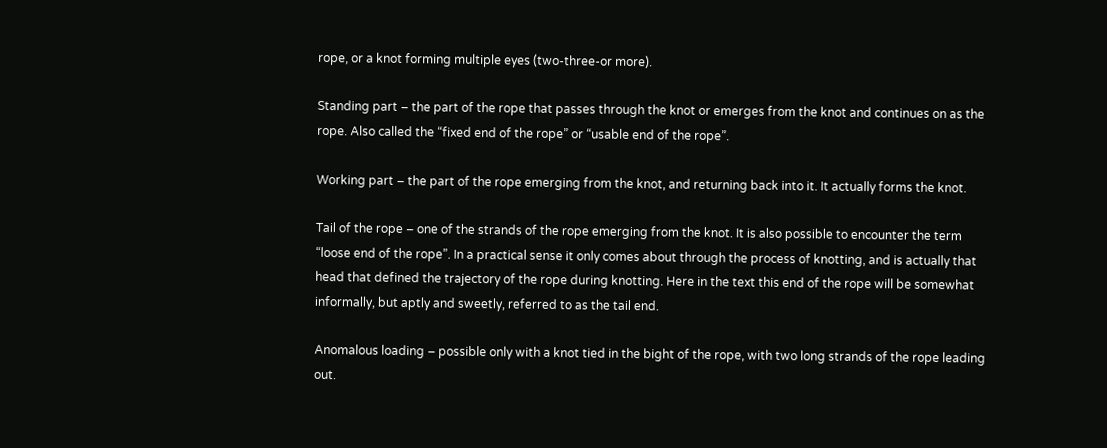rope, or a knot forming multiple eyes (two-three-or more).

Standing part – the part of the rope that passes through the knot or emerges from the knot and continues on as the rope. Also called the “fixed end of the rope” or “usable end of the rope”.

Working part – the part of the rope emerging from the knot, and returning back into it. It actually forms the knot.

Tail of the rope – one of the strands of the rope emerging from the knot. It is also possible to encounter the term “loose end of the rope”. In a practical sense it only comes about through the process of knotting, and is actually that head that defined the trajectory of the rope during knotting. Here in the text this end of the rope will be somewhat informally, but aptly and sweetly, referred to as the tail end.

Anomalous loading – possible only with a knot tied in the bight of the rope, with two long strands of the rope leading out.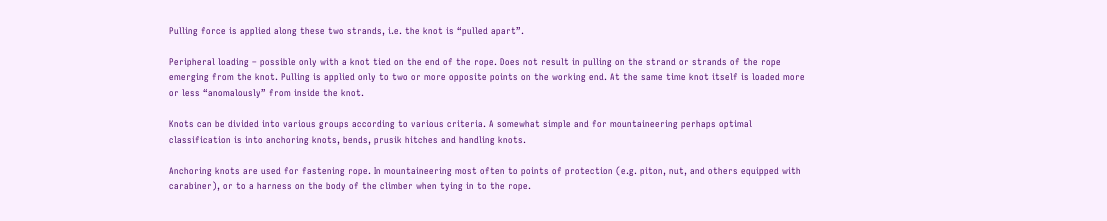Pulling force is applied along these two strands, i.e. the knot is “pulled apart”.

Peripheral loading – possible only with a knot tied on the end of the rope. Does not result in pulling on the strand or strands of the rope emerging from the knot. Pulling is applied only to two or more opposite points on the working end. At the same time knot itself is loaded more or less “anomalously” from inside the knot.

Knots can be divided into various groups according to various criteria. A somewhat simple and for mountaineering perhaps optimal classification is into anchoring knots, bends, prusik hitches and handling knots.

Anchoring knots are used for fastening rope. In mountaineering most often to points of protection (e.g. piton, nut, and others equipped with carabiner), or to a harness on the body of the climber when tying in to the rope.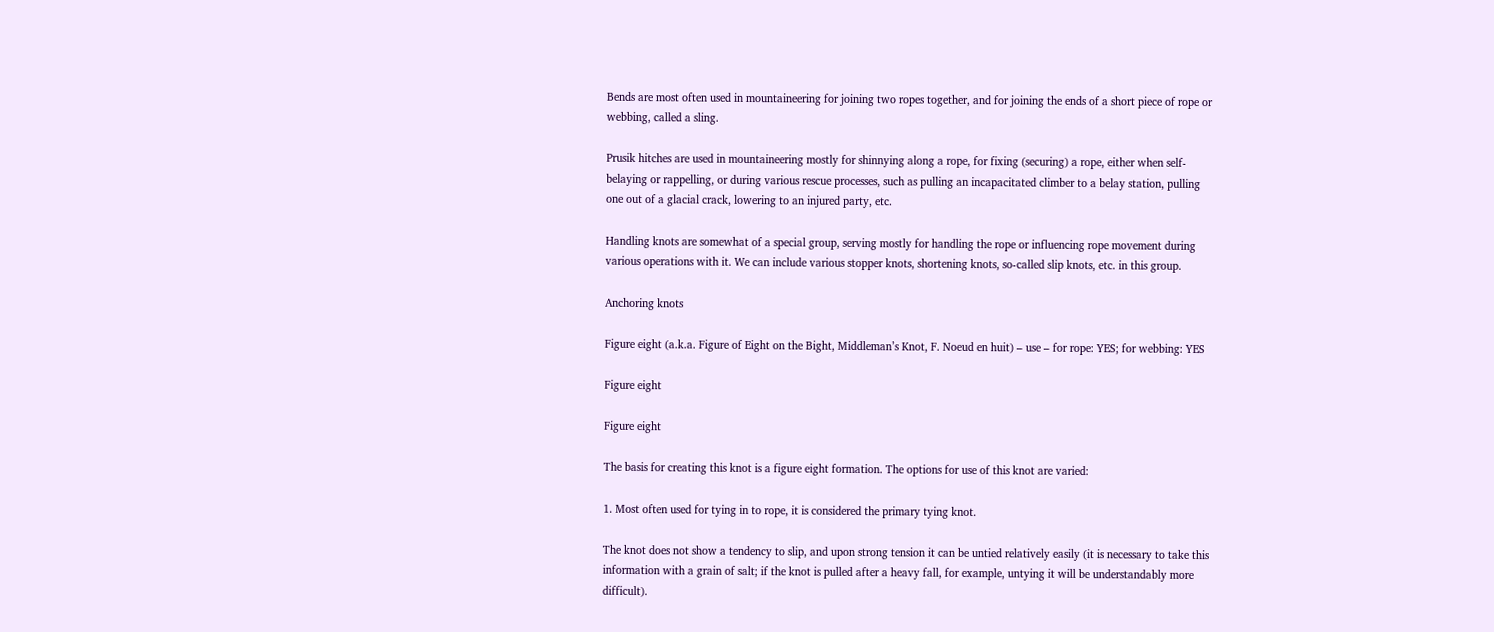Bends are most often used in mountaineering for joining two ropes together, and for joining the ends of a short piece of rope or webbing, called a sling.

Prusik hitches are used in mountaineering mostly for shinnying along a rope, for fixing (securing) a rope, either when self-belaying or rappelling, or during various rescue processes, such as pulling an incapacitated climber to a belay station, pulling one out of a glacial crack, lowering to an injured party, etc.

Handling knots are somewhat of a special group, serving mostly for handling the rope or influencing rope movement during various operations with it. We can include various stopper knots, shortening knots, so-called slip knots, etc. in this group.

Anchoring knots

Figure eight (a.k.a. Figure of Eight on the Bight, Middleman’s Knot, F. Noeud en huit) – use – for rope: YES; for webbing: YES

Figure eight

Figure eight

The basis for creating this knot is a figure eight formation. The options for use of this knot are varied:

1. Most often used for tying in to rope, it is considered the primary tying knot.

The knot does not show a tendency to slip, and upon strong tension it can be untied relatively easily (it is necessary to take this information with a grain of salt; if the knot is pulled after a heavy fall, for example, untying it will be understandably more difficult).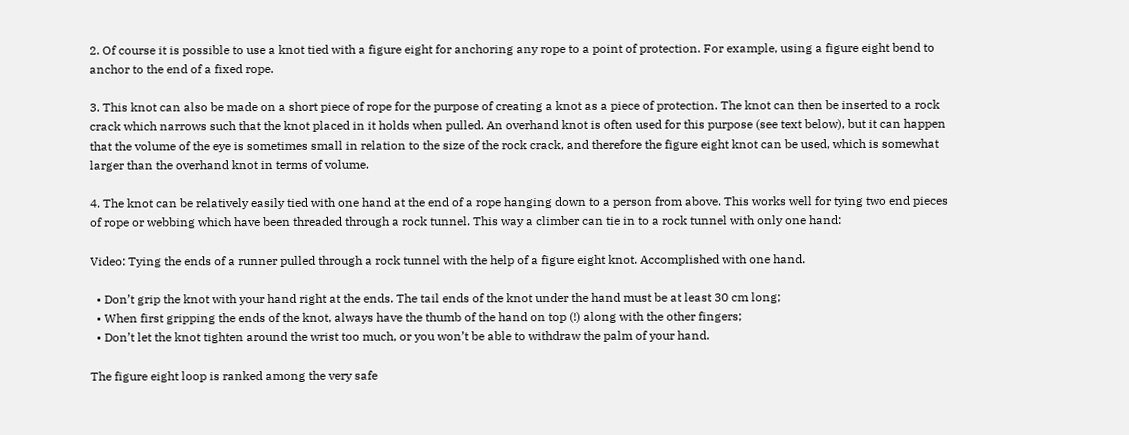2. Of course it is possible to use a knot tied with a figure eight for anchoring any rope to a point of protection. For example, using a figure eight bend to anchor to the end of a fixed rope.

3. This knot can also be made on a short piece of rope for the purpose of creating a knot as a piece of protection. The knot can then be inserted to a rock crack which narrows such that the knot placed in it holds when pulled. An overhand knot is often used for this purpose (see text below), but it can happen that the volume of the eye is sometimes small in relation to the size of the rock crack, and therefore the figure eight knot can be used, which is somewhat larger than the overhand knot in terms of volume.

4. The knot can be relatively easily tied with one hand at the end of a rope hanging down to a person from above. This works well for tying two end pieces of rope or webbing which have been threaded through a rock tunnel. This way a climber can tie in to a rock tunnel with only one hand:

Video: Tying the ends of a runner pulled through a rock tunnel with the help of a figure eight knot. Accomplished with one hand.

  • Don’t grip the knot with your hand right at the ends. The tail ends of the knot under the hand must be at least 30 cm long;
  • When first gripping the ends of the knot, always have the thumb of the hand on top (!) along with the other fingers;
  • Don’t let the knot tighten around the wrist too much, or you won’t be able to withdraw the palm of your hand.

The figure eight loop is ranked among the very safe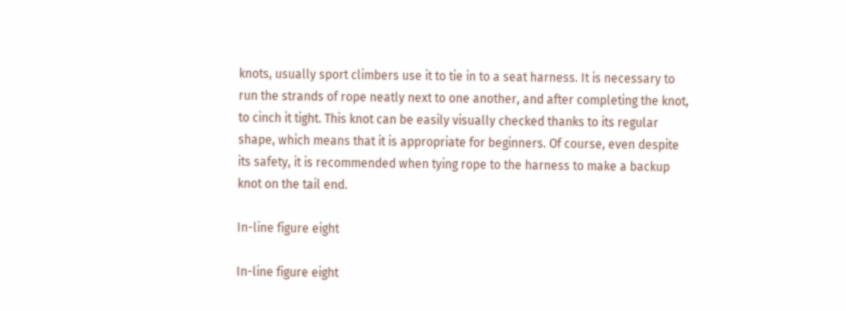knots, usually sport climbers use it to tie in to a seat harness. It is necessary to run the strands of rope neatly next to one another, and after completing the knot, to cinch it tight. This knot can be easily visually checked thanks to its regular shape, which means that it is appropriate for beginners. Of course, even despite its safety, it is recommended when tying rope to the harness to make a backup knot on the tail end.

In-line figure eight

In-line figure eight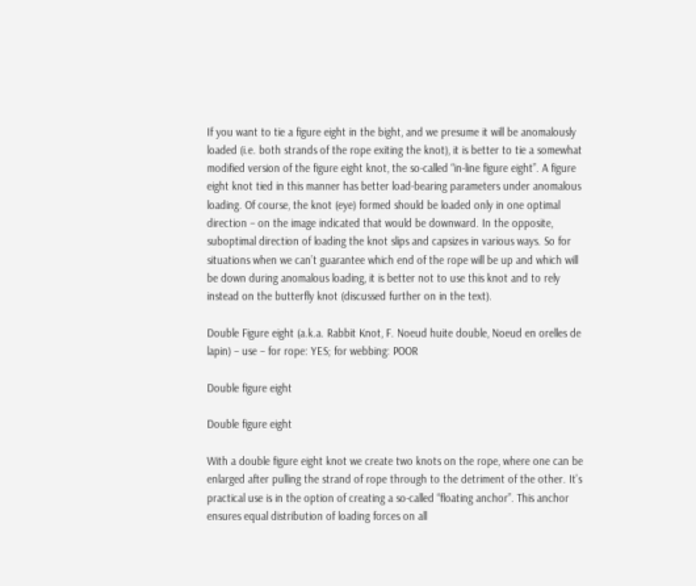If you want to tie a figure eight in the bight, and we presume it will be anomalously loaded (i.e. both strands of the rope exiting the knot), it is better to tie a somewhat modified version of the figure eight knot, the so-called “in-line figure eight”. A figure eight knot tied in this manner has better load-bearing parameters under anomalous loading. Of course, the knot (eye) formed should be loaded only in one optimal direction – on the image indicated that would be downward. In the opposite, suboptimal direction of loading the knot slips and capsizes in various ways. So for situations when we can’t guarantee which end of the rope will be up and which will be down during anomalous loading, it is better not to use this knot and to rely instead on the butterfly knot (discussed further on in the text).

Double Figure eight (a.k.a. Rabbit Knot, F. Noeud huite double, Noeud en orelles de lapin) – use – for rope: YES; for webbing: POOR

Double figure eight

Double figure eight

With a double figure eight knot we create two knots on the rope, where one can be enlarged after pulling the strand of rope through to the detriment of the other. It’s practical use is in the option of creating a so-called “floating anchor”. This anchor ensures equal distribution of loading forces on all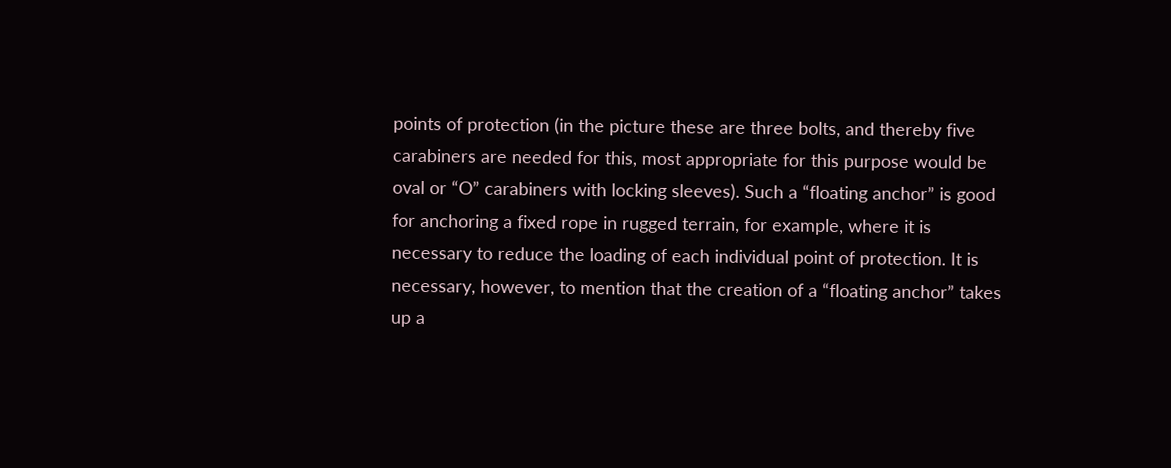points of protection (in the picture these are three bolts, and thereby five carabiners are needed for this, most appropriate for this purpose would be oval or “O” carabiners with locking sleeves). Such a “floating anchor” is good for anchoring a fixed rope in rugged terrain, for example, where it is necessary to reduce the loading of each individual point of protection. It is necessary, however, to mention that the creation of a “floating anchor” takes up a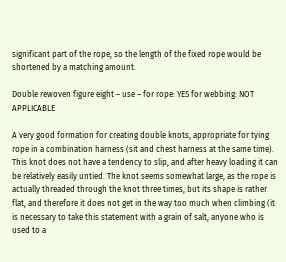significant part of the rope, so the length of the fixed rope would be shortened by a matching amount.

Double rewoven figure eight – use – for rope: YES for webbing: NOT APPLICABLE

A very good formation for creating double knots, appropriate for tying rope in a combination harness (sit and chest harness at the same time). This knot does not have a tendency to slip, and after heavy loading it can be relatively easily untied. The knot seems somewhat large, as the rope is actually threaded through the knot three times, but its shape is rather flat, and therefore it does not get in the way too much when climbing (it is necessary to take this statement with a grain of salt, anyone who is used to a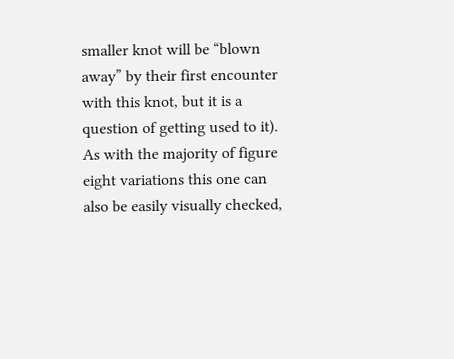smaller knot will be “blown away” by their first encounter with this knot, but it is a question of getting used to it). As with the majority of figure eight variations this one can also be easily visually checked,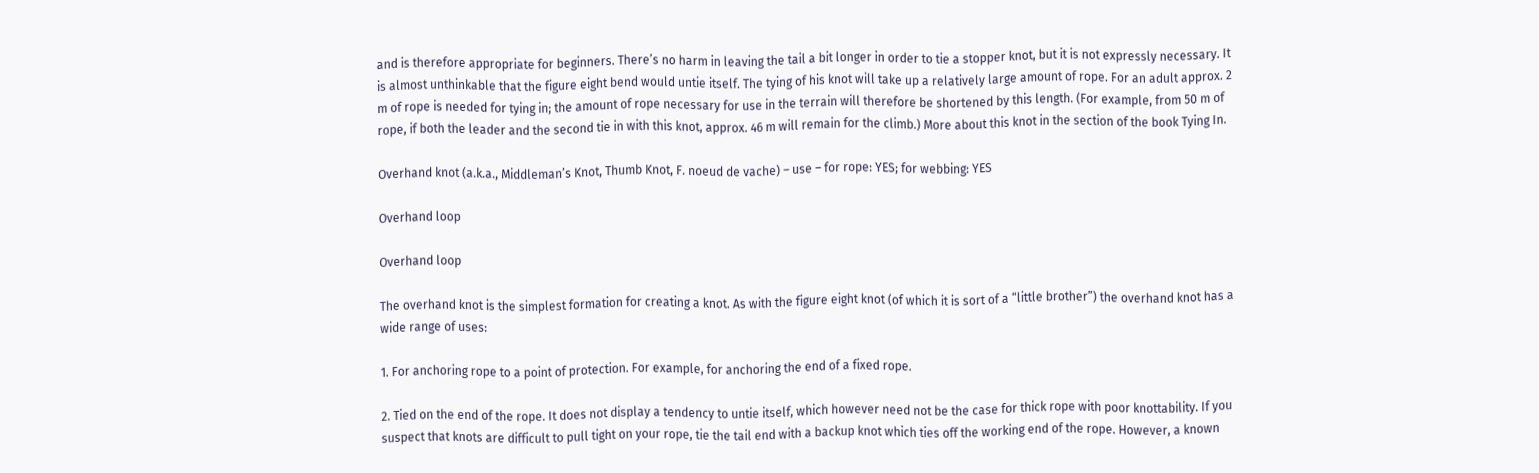and is therefore appropriate for beginners. There’s no harm in leaving the tail a bit longer in order to tie a stopper knot, but it is not expressly necessary. It is almost unthinkable that the figure eight bend would untie itself. The tying of his knot will take up a relatively large amount of rope. For an adult approx. 2 m of rope is needed for tying in; the amount of rope necessary for use in the terrain will therefore be shortened by this length. (For example, from 50 m of rope, if both the leader and the second tie in with this knot, approx. 46 m will remain for the climb.) More about this knot in the section of the book Tying In.

Overhand knot (a.k.a., Middleman’s Knot, Thumb Knot, F. noeud de vache) – use – for rope: YES; for webbing: YES

Overhand loop

Overhand loop

The overhand knot is the simplest formation for creating a knot. As with the figure eight knot (of which it is sort of a “little brother”) the overhand knot has a wide range of uses:

1. For anchoring rope to a point of protection. For example, for anchoring the end of a fixed rope.

2. Tied on the end of the rope. It does not display a tendency to untie itself, which however need not be the case for thick rope with poor knottability. If you suspect that knots are difficult to pull tight on your rope, tie the tail end with a backup knot which ties off the working end of the rope. However, a known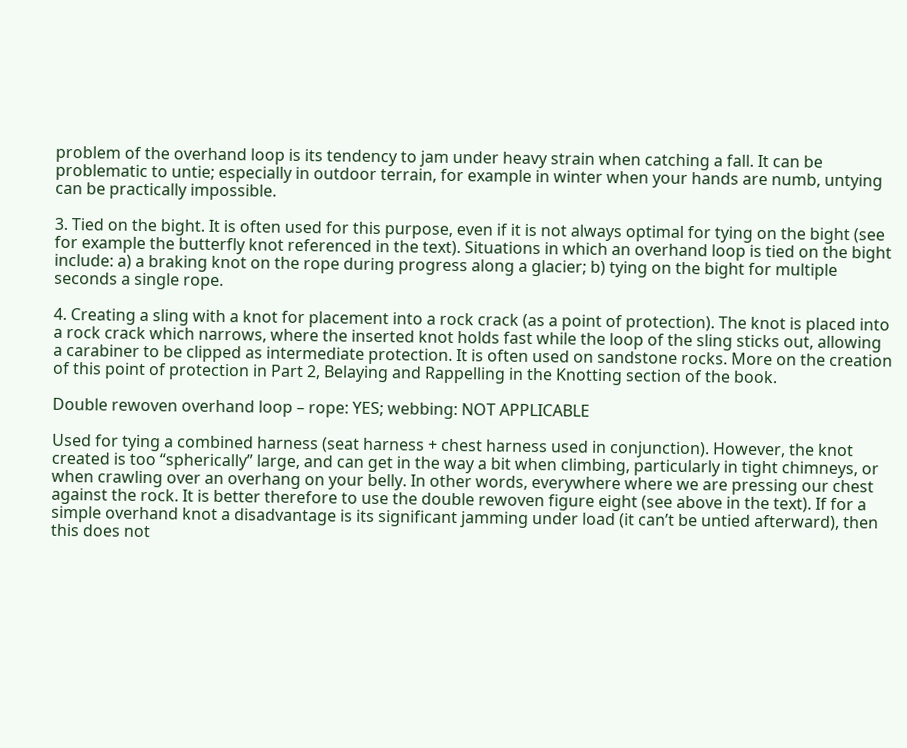problem of the overhand loop is its tendency to jam under heavy strain when catching a fall. It can be problematic to untie; especially in outdoor terrain, for example in winter when your hands are numb, untying can be practically impossible.

3. Tied on the bight. It is often used for this purpose, even if it is not always optimal for tying on the bight (see for example the butterfly knot referenced in the text). Situations in which an overhand loop is tied on the bight include: a) a braking knot on the rope during progress along a glacier; b) tying on the bight for multiple seconds a single rope.

4. Creating a sling with a knot for placement into a rock crack (as a point of protection). The knot is placed into a rock crack which narrows, where the inserted knot holds fast while the loop of the sling sticks out, allowing a carabiner to be clipped as intermediate protection. It is often used on sandstone rocks. More on the creation of this point of protection in Part 2, Belaying and Rappelling in the Knotting section of the book.

Double rewoven overhand loop – rope: YES; webbing: NOT APPLICABLE

Used for tying a combined harness (seat harness + chest harness used in conjunction). However, the knot created is too “spherically” large, and can get in the way a bit when climbing, particularly in tight chimneys, or when crawling over an overhang on your belly. In other words, everywhere where we are pressing our chest against the rock. It is better therefore to use the double rewoven figure eight (see above in the text). If for a simple overhand knot a disadvantage is its significant jamming under load (it can’t be untied afterward), then this does not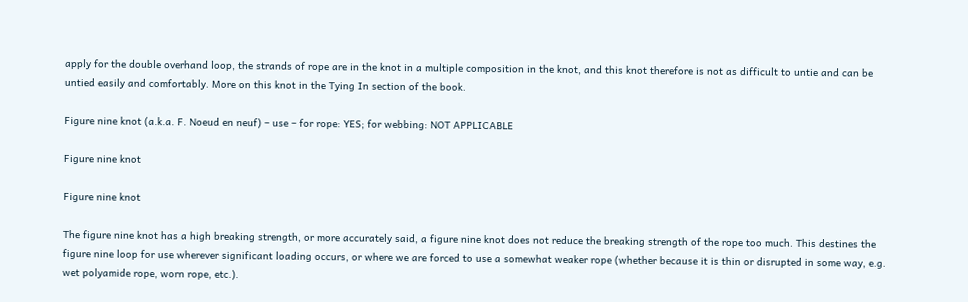apply for the double overhand loop, the strands of rope are in the knot in a multiple composition in the knot, and this knot therefore is not as difficult to untie and can be untied easily and comfortably. More on this knot in the Tying In section of the book.

Figure nine knot (a.k.a. F. Noeud en neuf) – use – for rope: YES; for webbing: NOT APPLICABLE

Figure nine knot

Figure nine knot

The figure nine knot has a high breaking strength, or more accurately said, a figure nine knot does not reduce the breaking strength of the rope too much. This destines the figure nine loop for use wherever significant loading occurs, or where we are forced to use a somewhat weaker rope (whether because it is thin or disrupted in some way, e.g. wet polyamide rope, worn rope, etc.).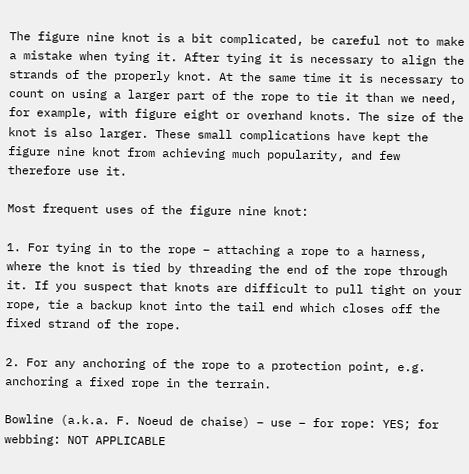The figure nine knot is a bit complicated, be careful not to make a mistake when tying it. After tying it is necessary to align the strands of the properly knot. At the same time it is necessary to count on using a larger part of the rope to tie it than we need, for example, with figure eight or overhand knots. The size of the knot is also larger. These small complications have kept the figure nine knot from achieving much popularity, and few therefore use it.

Most frequent uses of the figure nine knot:

1. For tying in to the rope – attaching a rope to a harness, where the knot is tied by threading the end of the rope through it. If you suspect that knots are difficult to pull tight on your rope, tie a backup knot into the tail end which closes off the fixed strand of the rope.

2. For any anchoring of the rope to a protection point, e.g. anchoring a fixed rope in the terrain.

Bowline (a.k.a. F. Noeud de chaise) – use – for rope: YES; for webbing: NOT APPLICABLE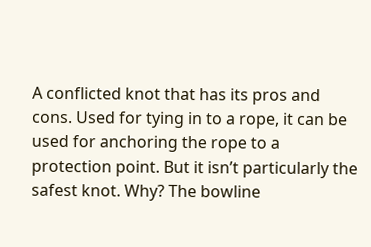A conflicted knot that has its pros and cons. Used for tying in to a rope, it can be used for anchoring the rope to a protection point. But it isn’t particularly the safest knot. Why? The bowline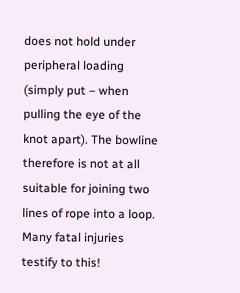does not hold under peripheral loading (simply put – when pulling the eye of the knot apart). The bowline therefore is not at all suitable for joining two lines of rope into a loop. Many fatal injuries testify to this!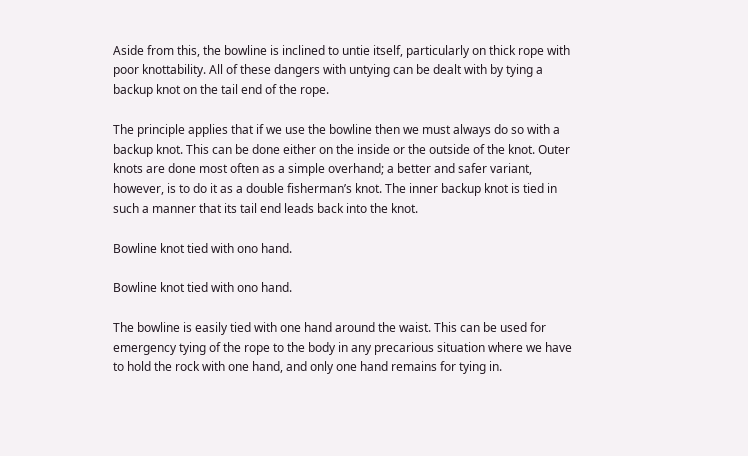Aside from this, the bowline is inclined to untie itself, particularly on thick rope with poor knottability. All of these dangers with untying can be dealt with by tying a backup knot on the tail end of the rope.

The principle applies that if we use the bowline then we must always do so with a backup knot. This can be done either on the inside or the outside of the knot. Outer knots are done most often as a simple overhand; a better and safer variant, however, is to do it as a double fisherman’s knot. The inner backup knot is tied in such a manner that its tail end leads back into the knot.

Bowline knot tied with ono hand.

Bowline knot tied with ono hand.

The bowline is easily tied with one hand around the waist. This can be used for emergency tying of the rope to the body in any precarious situation where we have to hold the rock with one hand, and only one hand remains for tying in.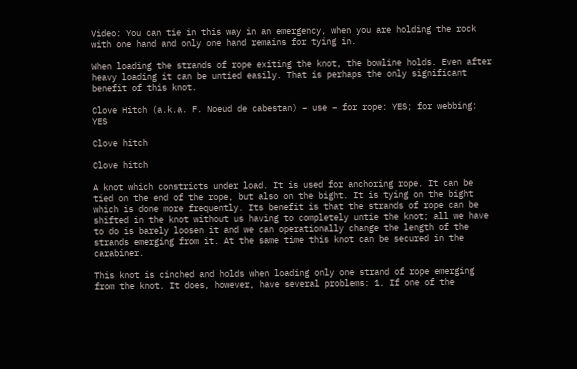Video: You can tie in this way in an emergency, when you are holding the rock with one hand and only one hand remains for tying in.

When loading the strands of rope exiting the knot, the bowline holds. Even after heavy loading it can be untied easily. That is perhaps the only significant benefit of this knot.

Clove Hitch (a.k.a. F. Noeud de cabestan) – use – for rope: YES; for webbing: YES

Clove hitch

Clove hitch

A knot which constricts under load. It is used for anchoring rope. It can be tied on the end of the rope, but also on the bight. It is tying on the bight which is done more frequently. Its benefit is that the strands of rope can be shifted in the knot without us having to completely untie the knot; all we have to do is barely loosen it and we can operationally change the length of the strands emerging from it. At the same time this knot can be secured in the carabiner.

This knot is cinched and holds when loading only one strand of rope emerging from the knot. It does, however, have several problems: 1. If one of the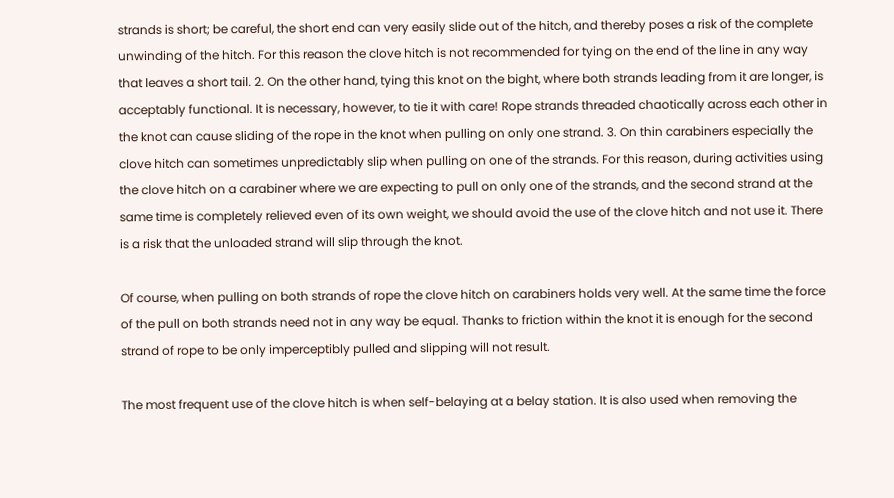strands is short; be careful, the short end can very easily slide out of the hitch, and thereby poses a risk of the complete unwinding of the hitch. For this reason the clove hitch is not recommended for tying on the end of the line in any way that leaves a short tail. 2. On the other hand, tying this knot on the bight, where both strands leading from it are longer, is acceptably functional. It is necessary, however, to tie it with care! Rope strands threaded chaotically across each other in the knot can cause sliding of the rope in the knot when pulling on only one strand. 3. On thin carabiners especially the clove hitch can sometimes unpredictably slip when pulling on one of the strands. For this reason, during activities using the clove hitch on a carabiner where we are expecting to pull on only one of the strands, and the second strand at the same time is completely relieved even of its own weight, we should avoid the use of the clove hitch and not use it. There is a risk that the unloaded strand will slip through the knot.

Of course, when pulling on both strands of rope the clove hitch on carabiners holds very well. At the same time the force of the pull on both strands need not in any way be equal. Thanks to friction within the knot it is enough for the second strand of rope to be only imperceptibly pulled and slipping will not result.

The most frequent use of the clove hitch is when self-belaying at a belay station. It is also used when removing the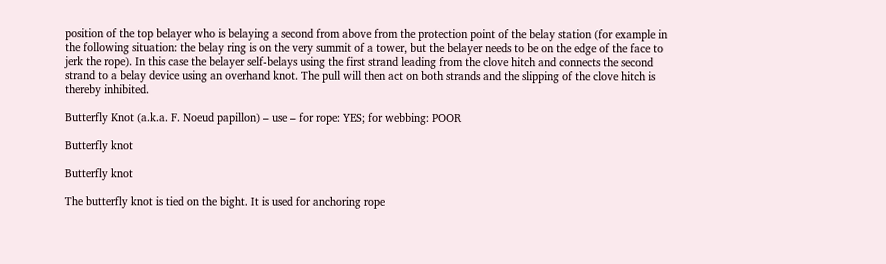position of the top belayer who is belaying a second from above from the protection point of the belay station (for example in the following situation: the belay ring is on the very summit of a tower, but the belayer needs to be on the edge of the face to jerk the rope). In this case the belayer self-belays using the first strand leading from the clove hitch and connects the second strand to a belay device using an overhand knot. The pull will then act on both strands and the slipping of the clove hitch is thereby inhibited.

Butterfly Knot (a.k.a. F. Noeud papillon) – use – for rope: YES; for webbing: POOR

Butterfly knot

Butterfly knot

The butterfly knot is tied on the bight. It is used for anchoring rope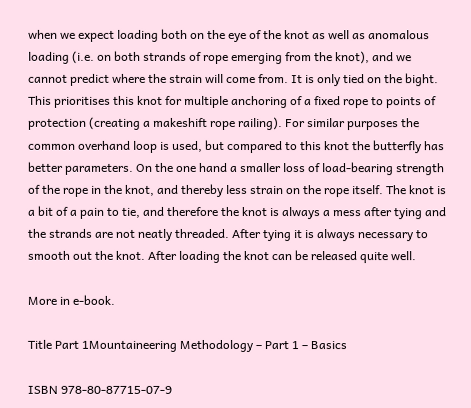when we expect loading both on the eye of the knot as well as anomalous loading (i.e. on both strands of rope emerging from the knot), and we cannot predict where the strain will come from. It is only tied on the bight. This prioritises this knot for multiple anchoring of a fixed rope to points of protection (creating a makeshift rope railing). For similar purposes the common overhand loop is used, but compared to this knot the butterfly has better parameters. On the one hand a smaller loss of load-bearing strength of the rope in the knot, and thereby less strain on the rope itself. The knot is a bit of a pain to tie, and therefore the knot is always a mess after tying and the strands are not neatly threaded. After tying it is always necessary to smooth out the knot. After loading the knot can be released quite well.

More in e-book.

Title Part 1Mountaineering Methodology – Part 1 – Basics

ISBN 978-80-87715-07-9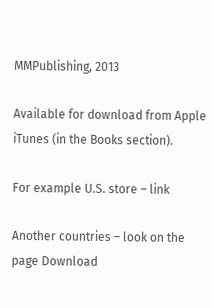MMPublishing, 2013

Available for download from Apple iTunes (in the Books section).

For example U.S. store – link

Another countries – look on the page Download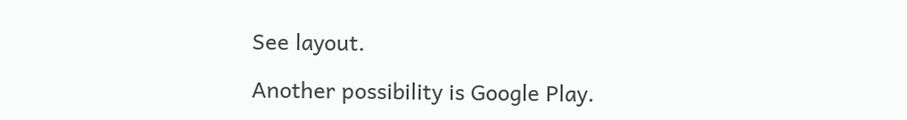See layout.

Another possibility is Google Play.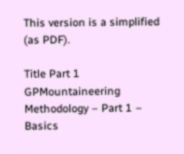This version is a simplified (as PDF).

Title Part 1 GPMountaineering Methodology – Part 1 – Basics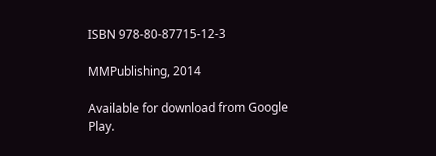ISBN 978-80-87715-12-3

MMPublishing, 2014

Available for download from Google Play.